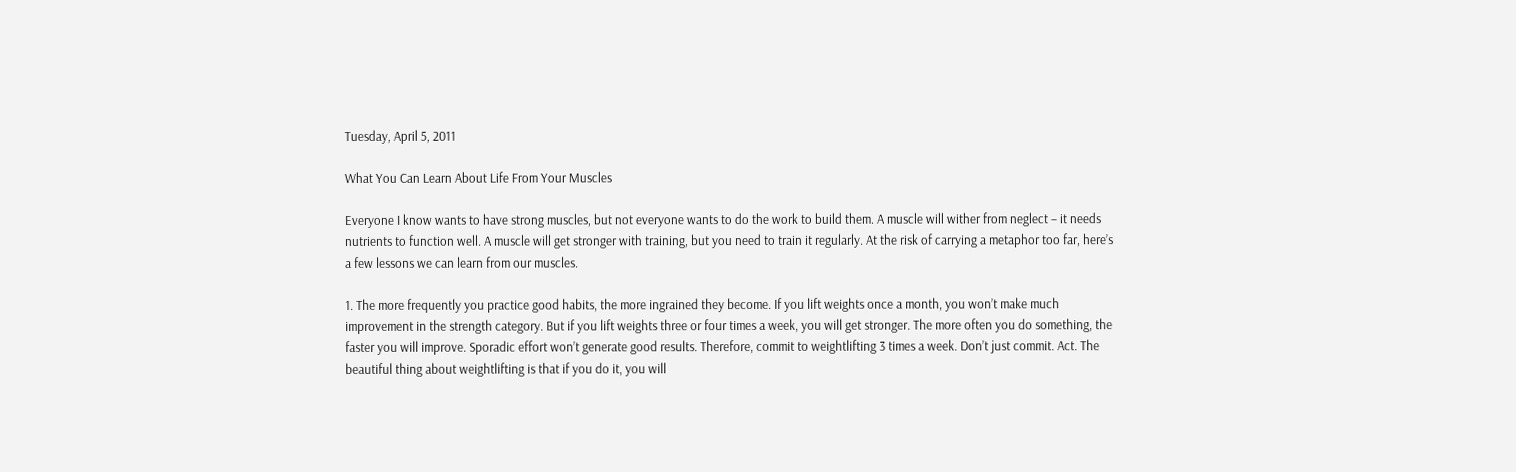Tuesday, April 5, 2011

What You Can Learn About Life From Your Muscles

Everyone I know wants to have strong muscles, but not everyone wants to do the work to build them. A muscle will wither from neglect – it needs nutrients to function well. A muscle will get stronger with training, but you need to train it regularly. At the risk of carrying a metaphor too far, here’s a few lessons we can learn from our muscles.

1. The more frequently you practice good habits, the more ingrained they become. If you lift weights once a month, you won’t make much improvement in the strength category. But if you lift weights three or four times a week, you will get stronger. The more often you do something, the faster you will improve. Sporadic effort won’t generate good results. Therefore, commit to weightlifting 3 times a week. Don’t just commit. Act. The beautiful thing about weightlifting is that if you do it, you will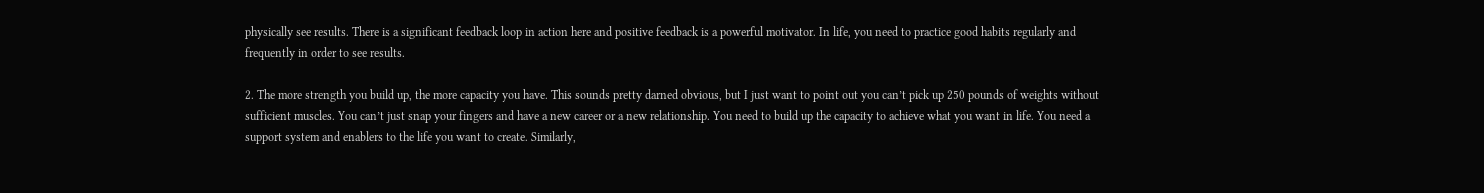physically see results. There is a significant feedback loop in action here and positive feedback is a powerful motivator. In life, you need to practice good habits regularly and frequently in order to see results.

2. The more strength you build up, the more capacity you have. This sounds pretty darned obvious, but I just want to point out you can’t pick up 250 pounds of weights without sufficient muscles. You can’t just snap your fingers and have a new career or a new relationship. You need to build up the capacity to achieve what you want in life. You need a support system and enablers to the life you want to create. Similarly,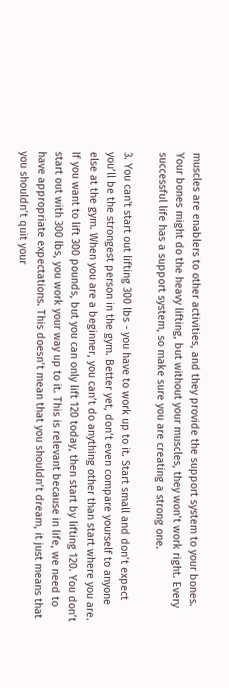muscles are enablers to other activities, and they provide the support system to your bones. Your bones might do the heavy lifting, but without your muscles, they won’t work right. Every successful life has a support system, so make sure you are creating a strong one.

3. You can't start out lifting 300 lbs - you have to work up to it. Start small and don’t expect you’ll be the strongest person in the gym. Better yet, don’t even compare yourself to anyone else at the gym. When you are a beginner, you can’t do anything other than start where you are. If you want to lift 300 pounds, but you can only lift 120 today, then start by lifting 120. You don’t start out with 300 lbs, you work your way up to it. This is relevant because in life, we need to have appropriate expectations. This doesn’t mean that you shouldn’t dream, it just means that you shouldn’t quit your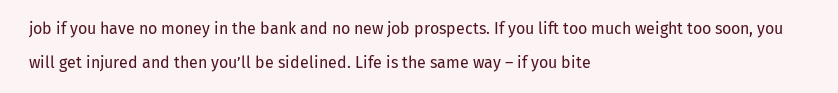job if you have no money in the bank and no new job prospects. If you lift too much weight too soon, you will get injured and then you’ll be sidelined. Life is the same way – if you bite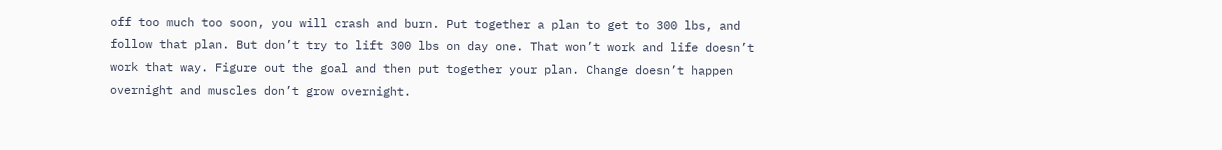off too much too soon, you will crash and burn. Put together a plan to get to 300 lbs, and follow that plan. But don’t try to lift 300 lbs on day one. That won’t work and life doesn’t work that way. Figure out the goal and then put together your plan. Change doesn’t happen overnight and muscles don’t grow overnight.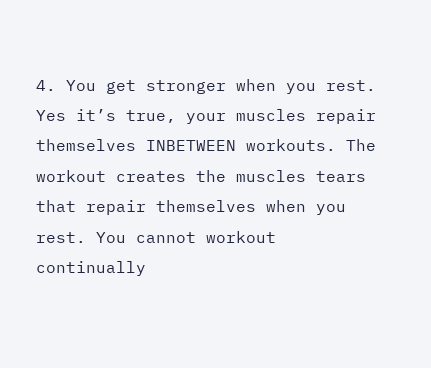4. You get stronger when you rest. Yes it’s true, your muscles repair themselves INBETWEEN workouts. The workout creates the muscles tears that repair themselves when you rest. You cannot workout continually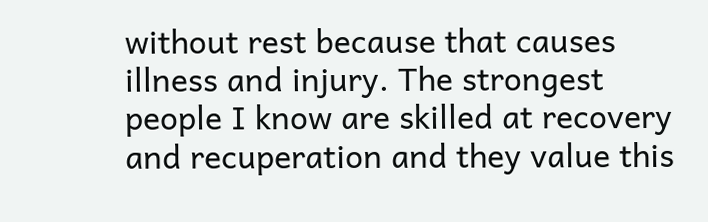without rest because that causes illness and injury. The strongest people I know are skilled at recovery and recuperation and they value this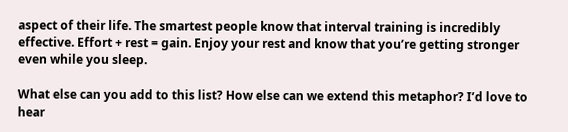aspect of their life. The smartest people know that interval training is incredibly effective. Effort + rest = gain. Enjoy your rest and know that you’re getting stronger even while you sleep.

What else can you add to this list? How else can we extend this metaphor? I’d love to hear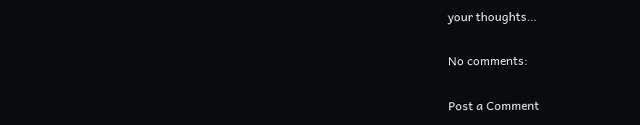your thoughts…

No comments:

Post a Comment